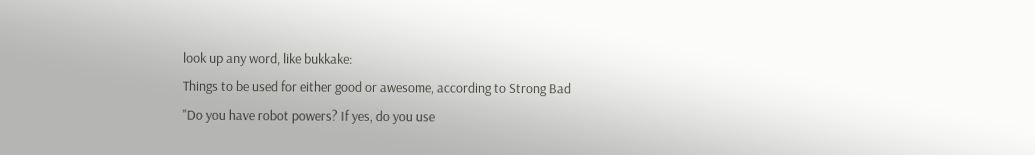look up any word, like bukkake:
Things to be used for either good or awesome, according to Strong Bad
"Do you have robot powers? If yes, do you use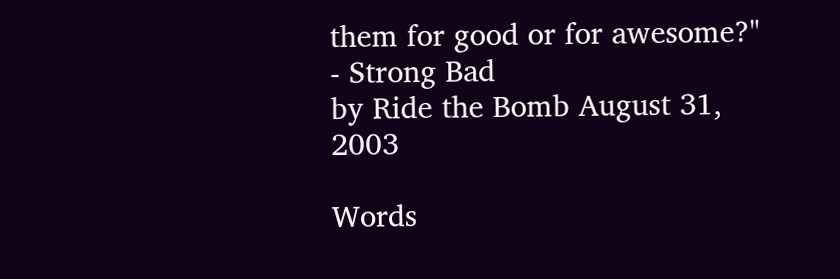them for good or for awesome?" - Strong Bad
by Ride the Bomb August 31, 2003

Words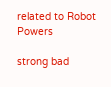related to Robot Powers

strong bad